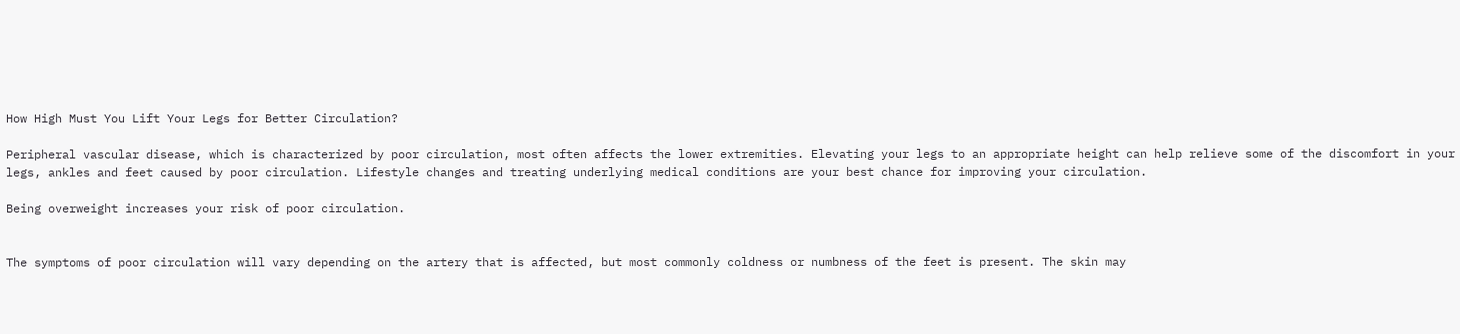How High Must You Lift Your Legs for Better Circulation?

Peripheral vascular disease, which is characterized by poor circulation, most often affects the lower extremities. Elevating your legs to an appropriate height can help relieve some of the discomfort in your legs, ankles and feet caused by poor circulation. Lifestyle changes and treating underlying medical conditions are your best chance for improving your circulation.

Being overweight increases your risk of poor circulation.


The symptoms of poor circulation will vary depending on the artery that is affected, but most commonly coldness or numbness of the feet is present. The skin may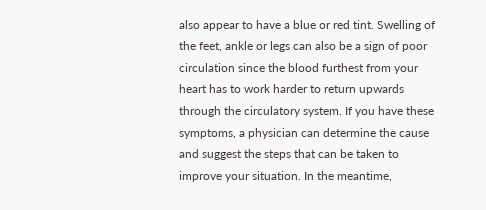also appear to have a blue or red tint. Swelling of the feet, ankle or legs can also be a sign of poor circulation since the blood furthest from your heart has to work harder to return upwards through the circulatory system. If you have these symptoms, a physician can determine the cause and suggest the steps that can be taken to improve your situation. In the meantime,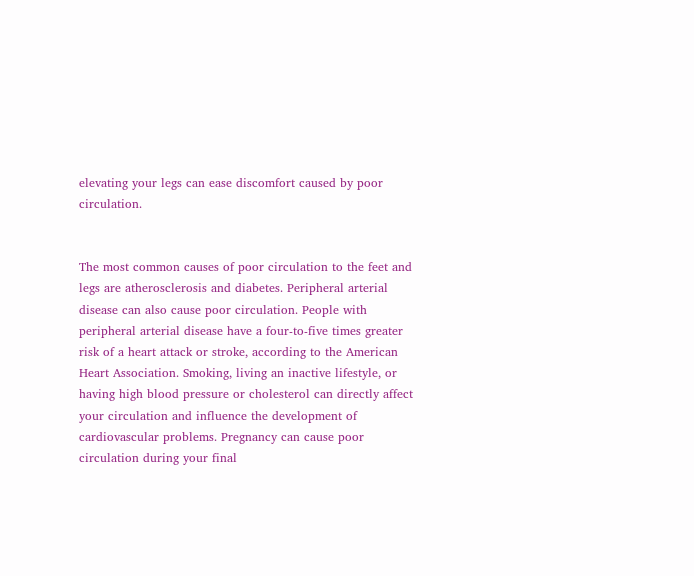elevating your legs can ease discomfort caused by poor circulation.


The most common causes of poor circulation to the feet and legs are atherosclerosis and diabetes. Peripheral arterial disease can also cause poor circulation. People with peripheral arterial disease have a four-to-five times greater risk of a heart attack or stroke, according to the American Heart Association. Smoking, living an inactive lifestyle, or having high blood pressure or cholesterol can directly affect your circulation and influence the development of cardiovascular problems. Pregnancy can cause poor circulation during your final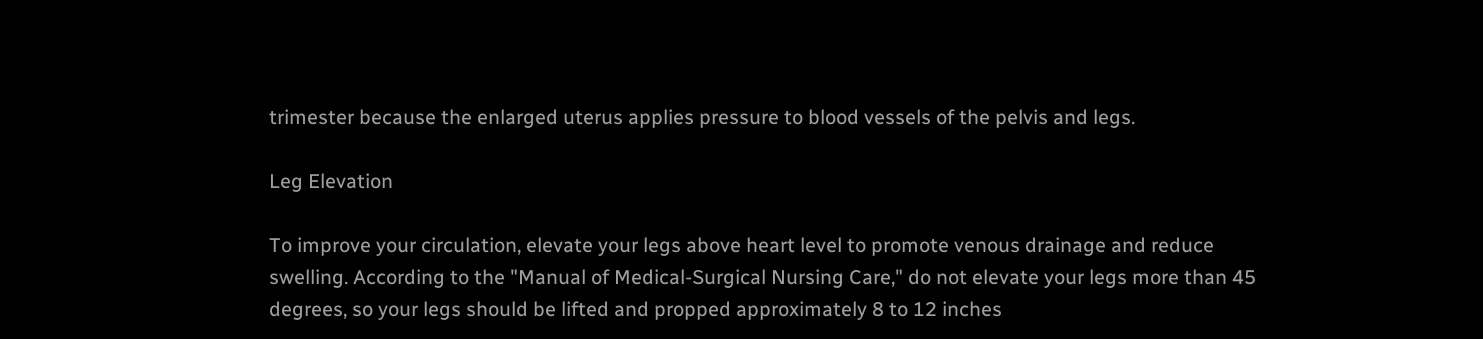trimester because the enlarged uterus applies pressure to blood vessels of the pelvis and legs.

Leg Elevation

To improve your circulation, elevate your legs above heart level to promote venous drainage and reduce swelling. According to the "Manual of Medical-Surgical Nursing Care," do not elevate your legs more than 45 degrees, so your legs should be lifted and propped approximately 8 to 12 inches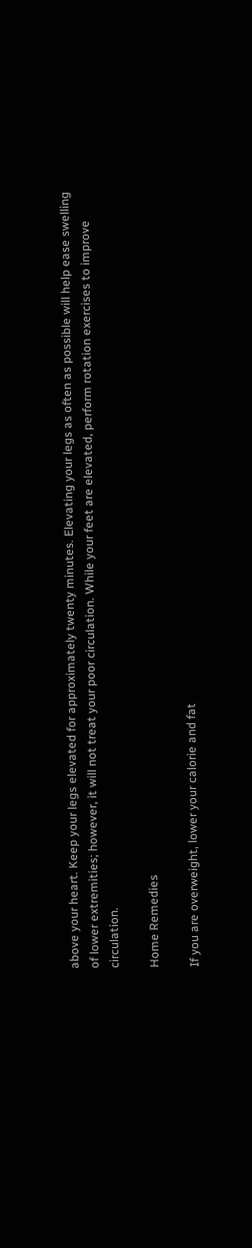above your heart. Keep your legs elevated for approximately twenty minutes. Elevating your legs as often as possible will help ease swelling of lower extremities; however, it will not treat your poor circulation. While your feet are elevated, perform rotation exercises to improve circulation.

Home Remedies

If you are overweight, lower your calorie and fat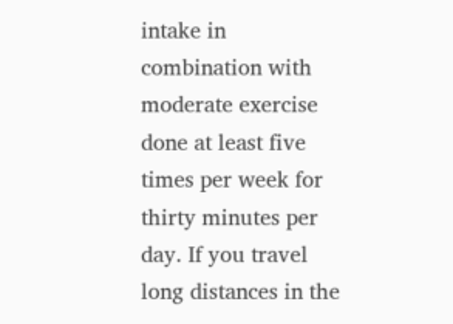intake in combination with moderate exercise done at least five times per week for thirty minutes per day. If you travel long distances in the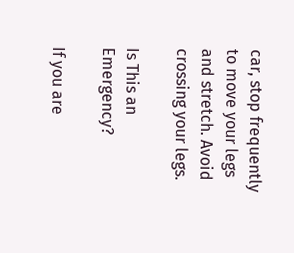car, stop frequently to move your legs and stretch. Avoid crossing your legs.

Is This an Emergency?

If you are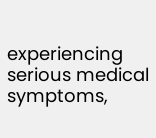experiencing serious medical symptoms,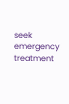seek emergency treatment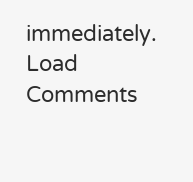immediately.
Load Comments